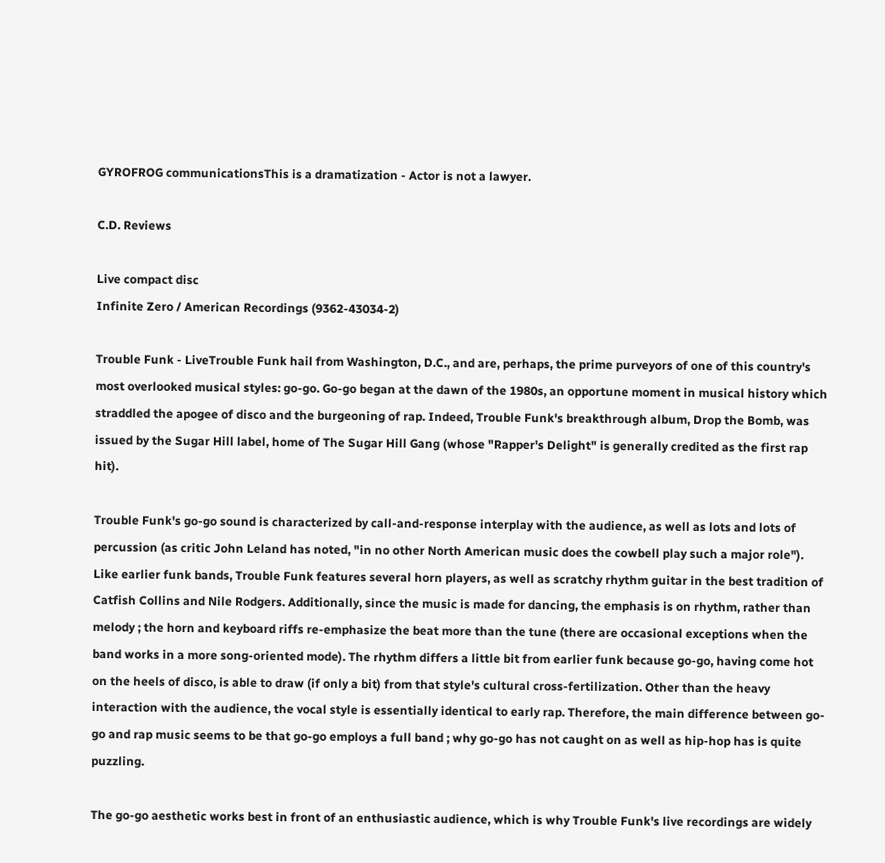GYROFROG communicationsThis is a dramatization - Actor is not a lawyer.

C.D. Reviews

Live compact disc
Infinite Zero / American Recordings (9362-43034-2)

Trouble Funk - LiveTrouble Funk hail from Washington, D.C., and are, perhaps, the prime purveyors of one of this country's most overlooked musical styles: go-go. Go-go began at the dawn of the 1980s, an opportune moment in musical history which straddled the apogee of disco and the burgeoning of rap. Indeed, Trouble Funk's breakthrough album, Drop the Bomb, was issued by the Sugar Hill label, home of The Sugar Hill Gang (whose "Rapper's Delight" is generally credited as the first rap hit).

Trouble Funk's go-go sound is characterized by call-and-response interplay with the audience, as well as lots and lots of percussion (as critic John Leland has noted, "in no other North American music does the cowbell play such a major role"). Like earlier funk bands, Trouble Funk features several horn players, as well as scratchy rhythm guitar in the best tradition of Catfish Collins and Nile Rodgers. Additionally, since the music is made for dancing, the emphasis is on rhythm, rather than melody ; the horn and keyboard riffs re-emphasize the beat more than the tune (there are occasional exceptions when the band works in a more song-oriented mode). The rhythm differs a little bit from earlier funk because go-go, having come hot on the heels of disco, is able to draw (if only a bit) from that style's cultural cross-fertilization. Other than the heavy interaction with the audience, the vocal style is essentially identical to early rap. Therefore, the main difference between go-go and rap music seems to be that go-go employs a full band ; why go-go has not caught on as well as hip-hop has is quite puzzling.

The go-go aesthetic works best in front of an enthusiastic audience, which is why Trouble Funk's live recordings are widely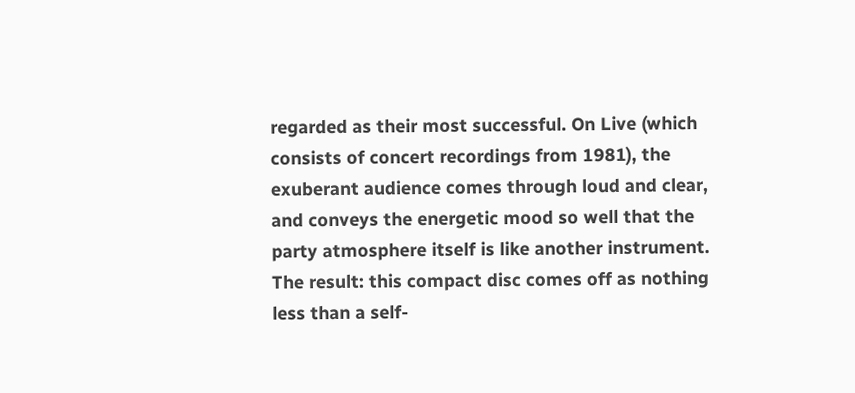regarded as their most successful. On Live (which consists of concert recordings from 1981), the exuberant audience comes through loud and clear, and conveys the energetic mood so well that the party atmosphere itself is like another instrument. The result: this compact disc comes off as nothing less than a self-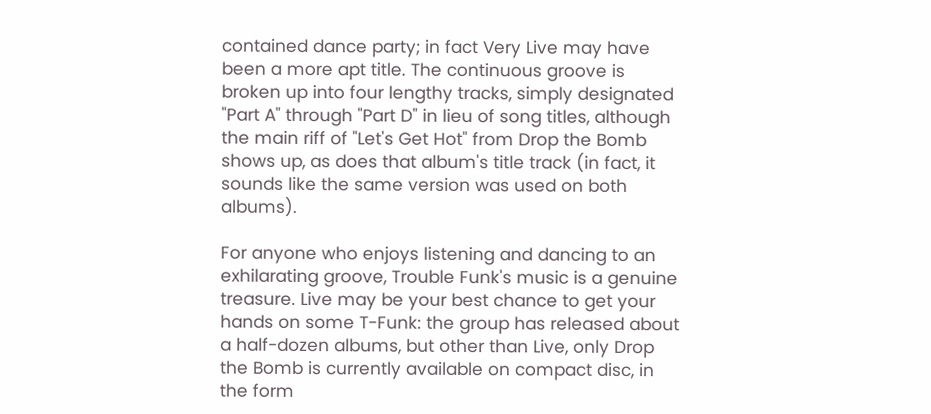contained dance party; in fact Very Live may have been a more apt title. The continuous groove is broken up into four lengthy tracks, simply designated "Part A" through "Part D" in lieu of song titles, although the main riff of "Let's Get Hot" from Drop the Bomb shows up, as does that album's title track (in fact, it sounds like the same version was used on both albums).

For anyone who enjoys listening and dancing to an exhilarating groove, Trouble Funk's music is a genuine treasure. Live may be your best chance to get your hands on some T-Funk: the group has released about a half-dozen albums, but other than Live, only Drop the Bomb is currently available on compact disc, in the form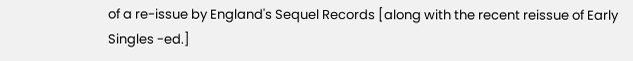of a re-issue by England's Sequel Records [along with the recent reissue of Early Singles -ed.]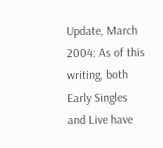Update, March 2004: As of this writing, both Early Singles and Live have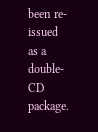been re-issued as a double-CD package.